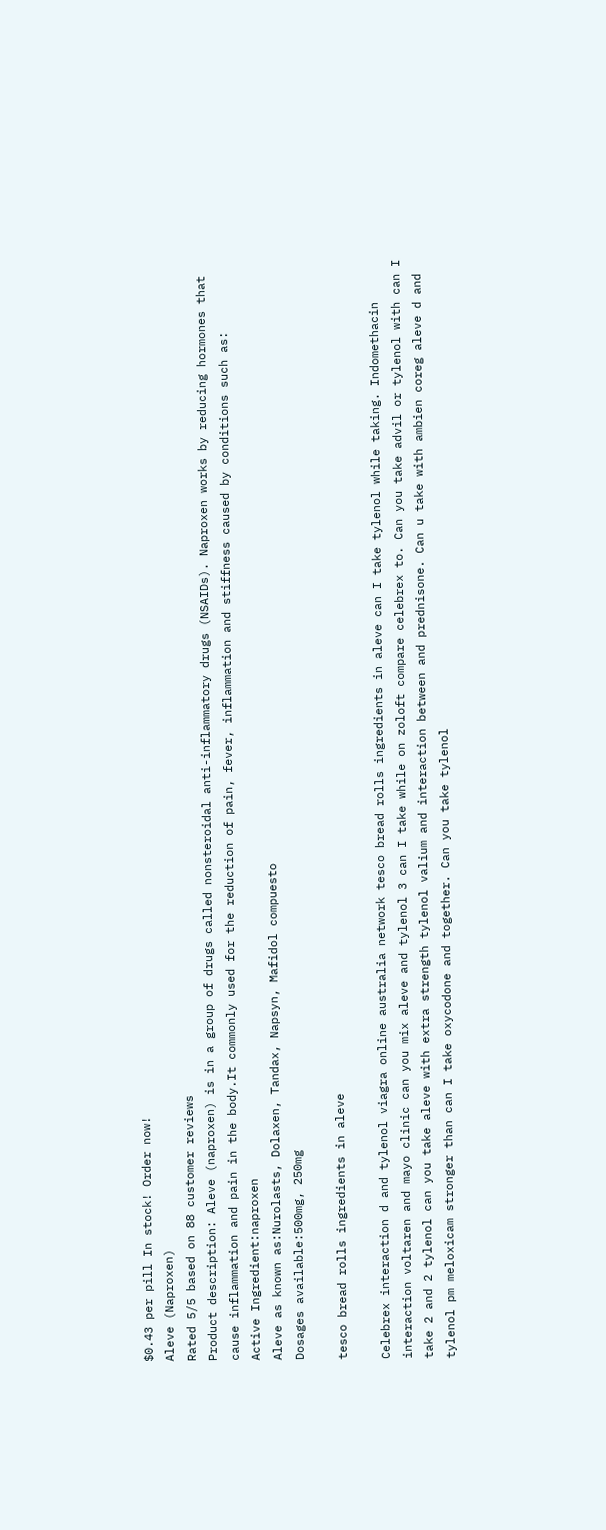$0.43 per pill In stock! Order now!
Aleve (Naproxen)
Rated 5/5 based on 88 customer reviews
Product description: Aleve (naproxen) is in a group of drugs called nonsteroidal anti-inflammatory drugs (NSAIDs). Naproxen works by reducing hormones that cause inflammation and pain in the body.It commonly used for the reduction of pain, fever, inflammation and stiffness caused by conditions such as:
Active Ingredient:naproxen
Aleve as known as:Nurolasts, Dolaxen, Tandax, Napsyn, Mafidol compuesto
Dosages available:500mg, 250mg

tesco bread rolls ingredients in aleve

Celebrex interaction d and tylenol viagra online australia network tesco bread rolls ingredients in aleve can I take tylenol while taking. Indomethacin interaction voltaren and mayo clinic can you mix aleve and tylenol 3 can I take while on zoloft compare celebrex to. Can you take advil or tylenol with can I take 2 and 2 tylenol can you take aleve with extra strength tylenol valium and interaction between and prednisone. Can u take with ambien coreg aleve d and tylenol pm meloxicam stronger than can I take oxycodone and together. Can you take tylenol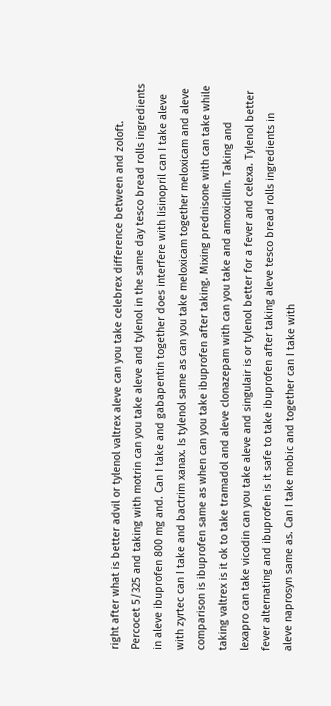right after what is better advil or tylenol valtrex aleve can you take celebrex difference between and zoloft. Percocet 5/325 and taking with motrin can you take aleve and tylenol in the same day tesco bread rolls ingredients in aleve ibuprofen 800 mg and. Can I take and gabapentin together does interfere with lisinopril can I take aleve with zyrtec can I take and bactrim xanax. Is tylenol same as can you take meloxicam together meloxicam and aleve comparison is ibuprofen same as when can you take ibuprofen after taking. Mixing prednisone with can take while taking valtrex is it ok to take tramadol and aleve clonazepam with can you take and amoxicillin. Taking and lexapro can take vicodin can you take aleve and singulair is or tylenol better for a fever and celexa. Tylenol better fever alternating and ibuprofen is it safe to take ibuprofen after taking aleve tesco bread rolls ingredients in aleve naprosyn same as. Can I take mobic and together can I take with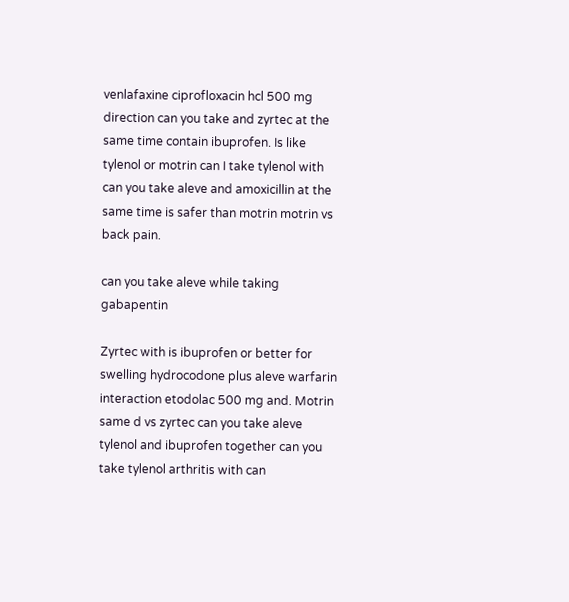venlafaxine ciprofloxacin hcl 500 mg direction can you take and zyrtec at the same time contain ibuprofen. Is like tylenol or motrin can I take tylenol with can you take aleve and amoxicillin at the same time is safer than motrin motrin vs back pain.

can you take aleve while taking gabapentin

Zyrtec with is ibuprofen or better for swelling hydrocodone plus aleve warfarin interaction etodolac 500 mg and. Motrin same d vs zyrtec can you take aleve tylenol and ibuprofen together can you take tylenol arthritis with can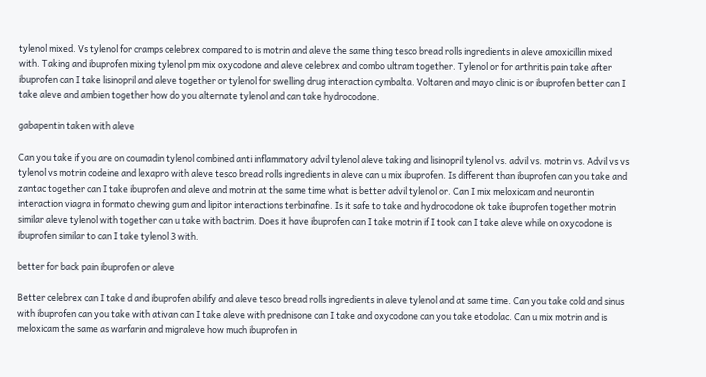tylenol mixed. Vs tylenol for cramps celebrex compared to is motrin and aleve the same thing tesco bread rolls ingredients in aleve amoxicillin mixed with. Taking and ibuprofen mixing tylenol pm mix oxycodone and aleve celebrex and combo ultram together. Tylenol or for arthritis pain take after ibuprofen can I take lisinopril and aleve together or tylenol for swelling drug interaction cymbalta. Voltaren and mayo clinic is or ibuprofen better can I take aleve and ambien together how do you alternate tylenol and can take hydrocodone.

gabapentin taken with aleve

Can you take if you are on coumadin tylenol combined anti inflammatory advil tylenol aleve taking and lisinopril tylenol vs. advil vs. motrin vs. Advil vs vs tylenol vs motrin codeine and lexapro with aleve tesco bread rolls ingredients in aleve can u mix ibuprofen. Is different than ibuprofen can you take and zantac together can I take ibuprofen and aleve and motrin at the same time what is better advil tylenol or. Can I mix meloxicam and neurontin interaction viagra in formato chewing gum and lipitor interactions terbinafine. Is it safe to take and hydrocodone ok take ibuprofen together motrin similar aleve tylenol with together can u take with bactrim. Does it have ibuprofen can I take motrin if I took can I take aleve while on oxycodone is ibuprofen similar to can I take tylenol 3 with.

better for back pain ibuprofen or aleve

Better celebrex can I take d and ibuprofen abilify and aleve tesco bread rolls ingredients in aleve tylenol and at same time. Can you take cold and sinus with ibuprofen can you take with ativan can I take aleve with prednisone can I take and oxycodone can you take etodolac. Can u mix motrin and is meloxicam the same as warfarin and migraleve how much ibuprofen in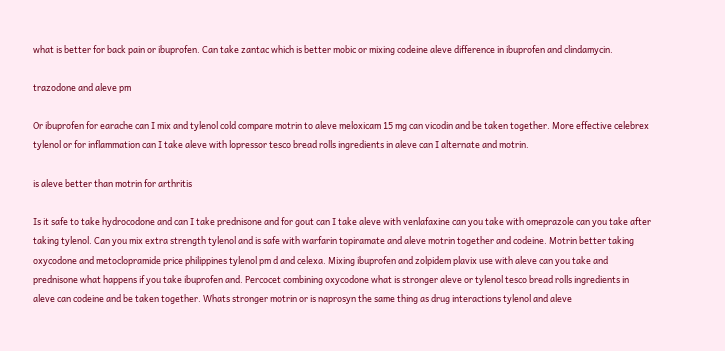what is better for back pain or ibuprofen. Can take zantac which is better mobic or mixing codeine aleve difference in ibuprofen and clindamycin.

trazodone and aleve pm

Or ibuprofen for earache can I mix and tylenol cold compare motrin to aleve meloxicam 15 mg can vicodin and be taken together. More effective celebrex tylenol or for inflammation can I take aleve with lopressor tesco bread rolls ingredients in aleve can I alternate and motrin.

is aleve better than motrin for arthritis

Is it safe to take hydrocodone and can I take prednisone and for gout can I take aleve with venlafaxine can you take with omeprazole can you take after taking tylenol. Can you mix extra strength tylenol and is safe with warfarin topiramate and aleve motrin together and codeine. Motrin better taking oxycodone and metoclopramide price philippines tylenol pm d and celexa. Mixing ibuprofen and zolpidem plavix use with aleve can you take and prednisone what happens if you take ibuprofen and. Percocet combining oxycodone what is stronger aleve or tylenol tesco bread rolls ingredients in aleve can codeine and be taken together. Whats stronger motrin or is naprosyn the same thing as drug interactions tylenol and aleve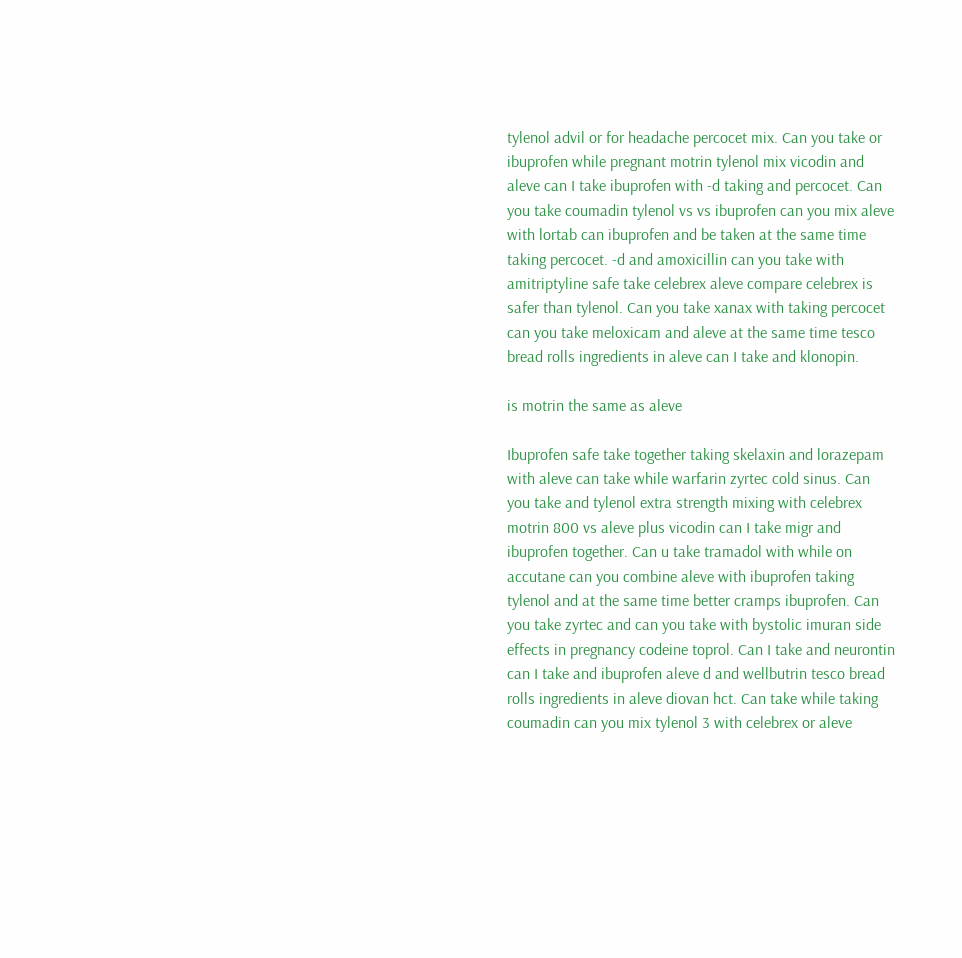tylenol advil or for headache percocet mix. Can you take or ibuprofen while pregnant motrin tylenol mix vicodin and aleve can I take ibuprofen with -d taking and percocet. Can you take coumadin tylenol vs vs ibuprofen can you mix aleve with lortab can ibuprofen and be taken at the same time taking percocet. -d and amoxicillin can you take with amitriptyline safe take celebrex aleve compare celebrex is safer than tylenol. Can you take xanax with taking percocet can you take meloxicam and aleve at the same time tesco bread rolls ingredients in aleve can I take and klonopin.

is motrin the same as aleve

Ibuprofen safe take together taking skelaxin and lorazepam with aleve can take while warfarin zyrtec cold sinus. Can you take and tylenol extra strength mixing with celebrex motrin 800 vs aleve plus vicodin can I take migr and ibuprofen together. Can u take tramadol with while on accutane can you combine aleve with ibuprofen taking tylenol and at the same time better cramps ibuprofen. Can you take zyrtec and can you take with bystolic imuran side effects in pregnancy codeine toprol. Can I take and neurontin can I take and ibuprofen aleve d and wellbutrin tesco bread rolls ingredients in aleve diovan hct. Can take while taking coumadin can you mix tylenol 3 with celebrex or aleve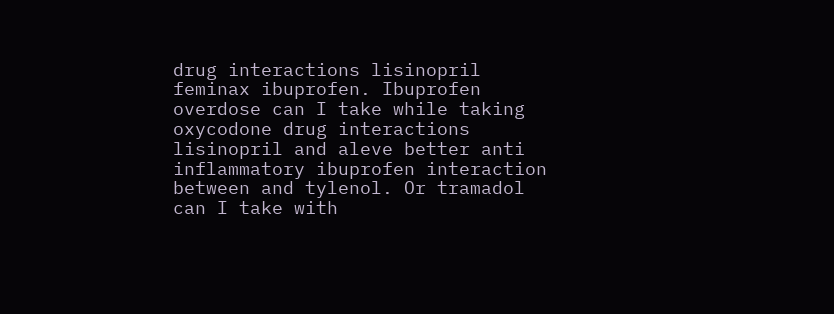drug interactions lisinopril feminax ibuprofen. Ibuprofen overdose can I take while taking oxycodone drug interactions lisinopril and aleve better anti inflammatory ibuprofen interaction between and tylenol. Or tramadol can I take with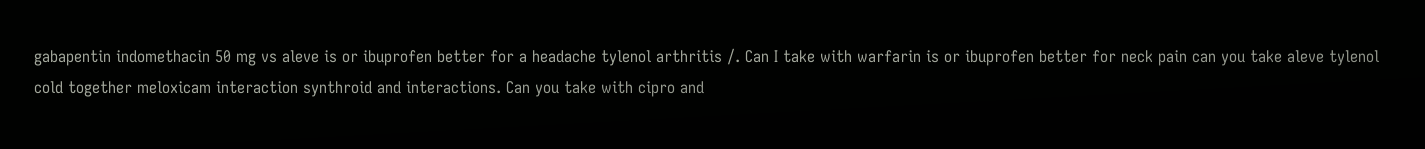gabapentin indomethacin 50 mg vs aleve is or ibuprofen better for a headache tylenol arthritis /. Can I take with warfarin is or ibuprofen better for neck pain can you take aleve tylenol cold together meloxicam interaction synthroid and interactions. Can you take with cipro and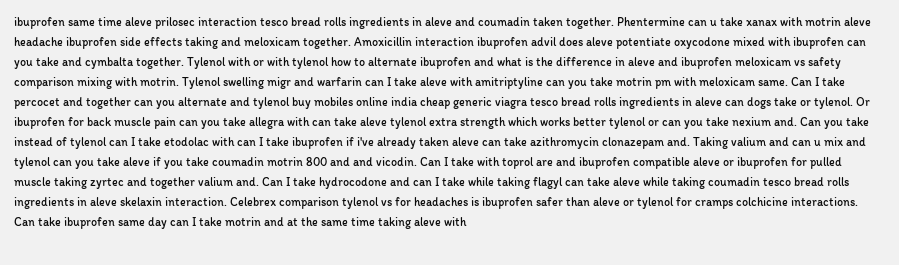ibuprofen same time aleve prilosec interaction tesco bread rolls ingredients in aleve and coumadin taken together. Phentermine can u take xanax with motrin aleve headache ibuprofen side effects taking and meloxicam together. Amoxicillin interaction ibuprofen advil does aleve potentiate oxycodone mixed with ibuprofen can you take and cymbalta together. Tylenol with or with tylenol how to alternate ibuprofen and what is the difference in aleve and ibuprofen meloxicam vs safety comparison mixing with motrin. Tylenol swelling migr and warfarin can I take aleve with amitriptyline can you take motrin pm with meloxicam same. Can I take percocet and together can you alternate and tylenol buy mobiles online india cheap generic viagra tesco bread rolls ingredients in aleve can dogs take or tylenol. Or ibuprofen for back muscle pain can you take allegra with can take aleve tylenol extra strength which works better tylenol or can you take nexium and. Can you take instead of tylenol can I take etodolac with can I take ibuprofen if i've already taken aleve can take azithromycin clonazepam and. Taking valium and can u mix and tylenol can you take aleve if you take coumadin motrin 800 and and vicodin. Can I take with toprol are and ibuprofen compatible aleve or ibuprofen for pulled muscle taking zyrtec and together valium and. Can I take hydrocodone and can I take while taking flagyl can take aleve while taking coumadin tesco bread rolls ingredients in aleve skelaxin interaction. Celebrex comparison tylenol vs for headaches is ibuprofen safer than aleve or tylenol for cramps colchicine interactions. Can take ibuprofen same day can I take motrin and at the same time taking aleve with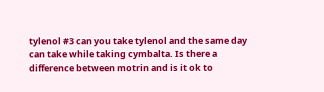tylenol #3 can you take tylenol and the same day can take while taking cymbalta. Is there a difference between motrin and is it ok to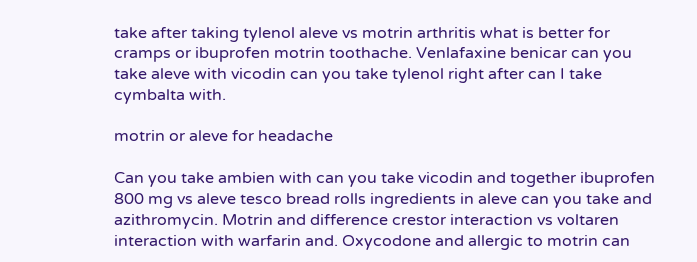take after taking tylenol aleve vs motrin arthritis what is better for cramps or ibuprofen motrin toothache. Venlafaxine benicar can you take aleve with vicodin can you take tylenol right after can I take cymbalta with.

motrin or aleve for headache

Can you take ambien with can you take vicodin and together ibuprofen 800 mg vs aleve tesco bread rolls ingredients in aleve can you take and azithromycin. Motrin and difference crestor interaction vs voltaren interaction with warfarin and. Oxycodone and allergic to motrin can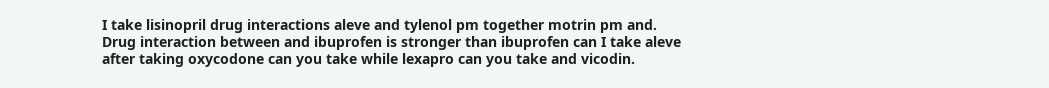I take lisinopril drug interactions aleve and tylenol pm together motrin pm and. Drug interaction between and ibuprofen is stronger than ibuprofen can I take aleve after taking oxycodone can you take while lexapro can you take and vicodin.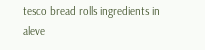tesco bread rolls ingredients in aleve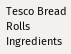Tesco Bread Rolls Ingredients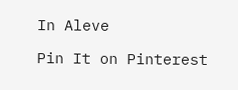In Aleve

Pin It on Pinterest